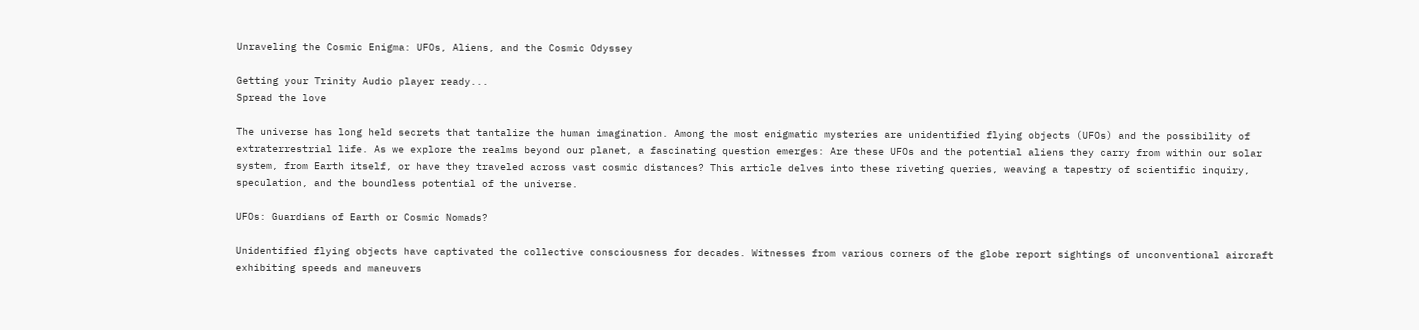Unraveling the Cosmic Enigma: UFOs, Aliens, and the Cosmic Odyssey

Getting your Trinity Audio player ready...
Spread the love

The universe has long held secrets that tantalize the human imagination. Among the most enigmatic mysteries are unidentified flying objects (UFOs) and the possibility of extraterrestrial life. As we explore the realms beyond our planet, a fascinating question emerges: Are these UFOs and the potential aliens they carry from within our solar system, from Earth itself, or have they traveled across vast cosmic distances? This article delves into these riveting queries, weaving a tapestry of scientific inquiry, speculation, and the boundless potential of the universe.

UFOs: Guardians of Earth or Cosmic Nomads?

Unidentified flying objects have captivated the collective consciousness for decades. Witnesses from various corners of the globe report sightings of unconventional aircraft exhibiting speeds and maneuvers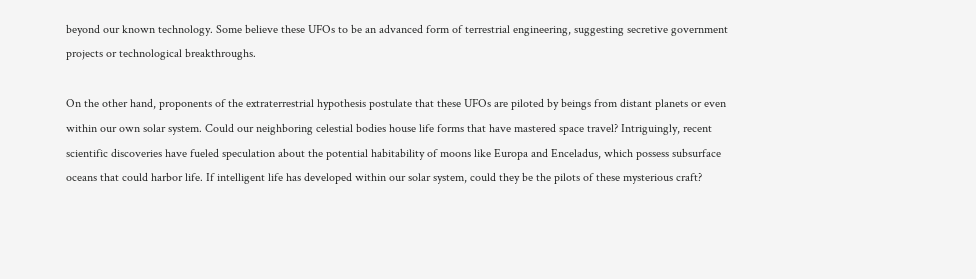beyond our known technology. Some believe these UFOs to be an advanced form of terrestrial engineering, suggesting secretive government projects or technological breakthroughs.

On the other hand, proponents of the extraterrestrial hypothesis postulate that these UFOs are piloted by beings from distant planets or even within our own solar system. Could our neighboring celestial bodies house life forms that have mastered space travel? Intriguingly, recent scientific discoveries have fueled speculation about the potential habitability of moons like Europa and Enceladus, which possess subsurface oceans that could harbor life. If intelligent life has developed within our solar system, could they be the pilots of these mysterious craft?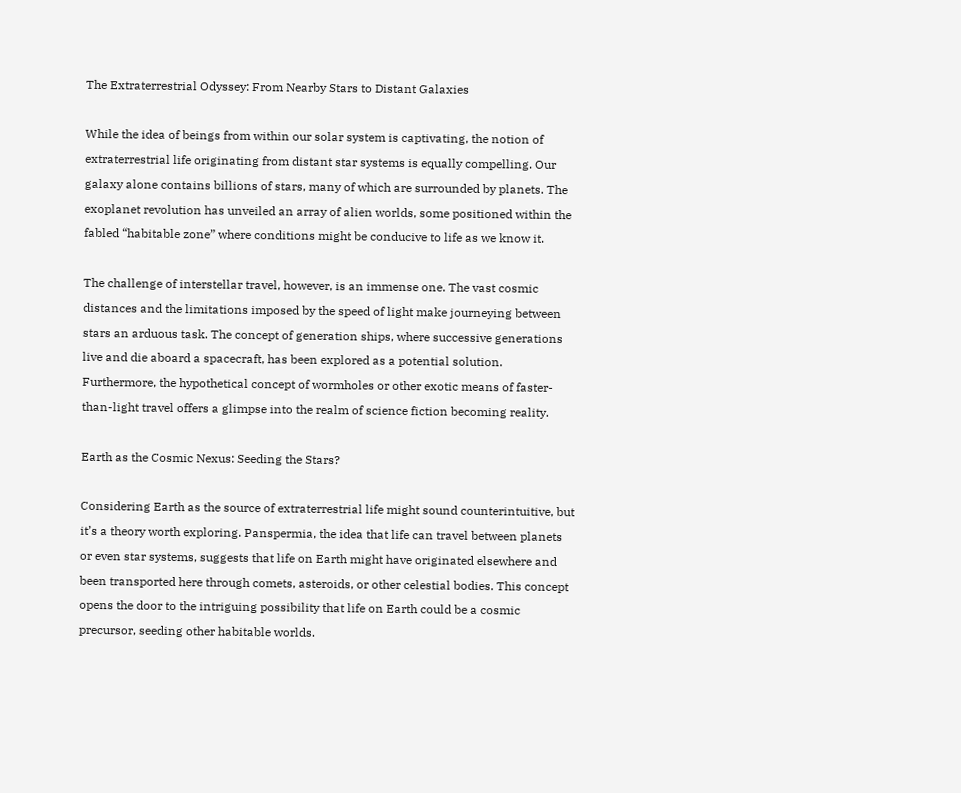The Extraterrestrial Odyssey: From Nearby Stars to Distant Galaxies

While the idea of beings from within our solar system is captivating, the notion of extraterrestrial life originating from distant star systems is equally compelling. Our galaxy alone contains billions of stars, many of which are surrounded by planets. The exoplanet revolution has unveiled an array of alien worlds, some positioned within the fabled “habitable zone” where conditions might be conducive to life as we know it.

The challenge of interstellar travel, however, is an immense one. The vast cosmic distances and the limitations imposed by the speed of light make journeying between stars an arduous task. The concept of generation ships, where successive generations live and die aboard a spacecraft, has been explored as a potential solution. Furthermore, the hypothetical concept of wormholes or other exotic means of faster-than-light travel offers a glimpse into the realm of science fiction becoming reality.

Earth as the Cosmic Nexus: Seeding the Stars?

Considering Earth as the source of extraterrestrial life might sound counterintuitive, but it’s a theory worth exploring. Panspermia, the idea that life can travel between planets or even star systems, suggests that life on Earth might have originated elsewhere and been transported here through comets, asteroids, or other celestial bodies. This concept opens the door to the intriguing possibility that life on Earth could be a cosmic precursor, seeding other habitable worlds.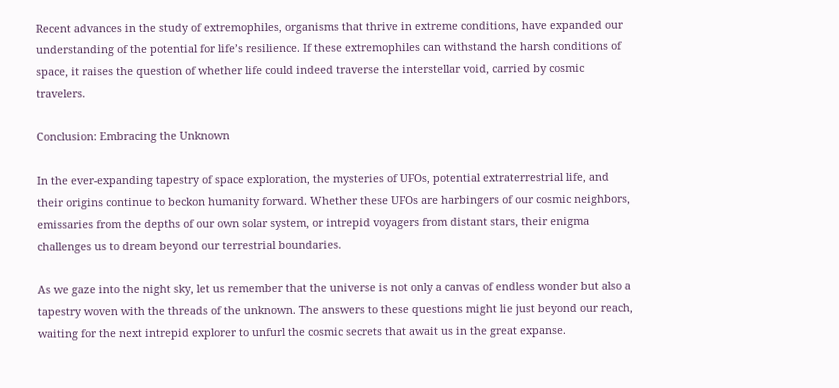Recent advances in the study of extremophiles, organisms that thrive in extreme conditions, have expanded our understanding of the potential for life’s resilience. If these extremophiles can withstand the harsh conditions of space, it raises the question of whether life could indeed traverse the interstellar void, carried by cosmic travelers.

Conclusion: Embracing the Unknown

In the ever-expanding tapestry of space exploration, the mysteries of UFOs, potential extraterrestrial life, and their origins continue to beckon humanity forward. Whether these UFOs are harbingers of our cosmic neighbors, emissaries from the depths of our own solar system, or intrepid voyagers from distant stars, their enigma challenges us to dream beyond our terrestrial boundaries.

As we gaze into the night sky, let us remember that the universe is not only a canvas of endless wonder but also a tapestry woven with the threads of the unknown. The answers to these questions might lie just beyond our reach, waiting for the next intrepid explorer to unfurl the cosmic secrets that await us in the great expanse.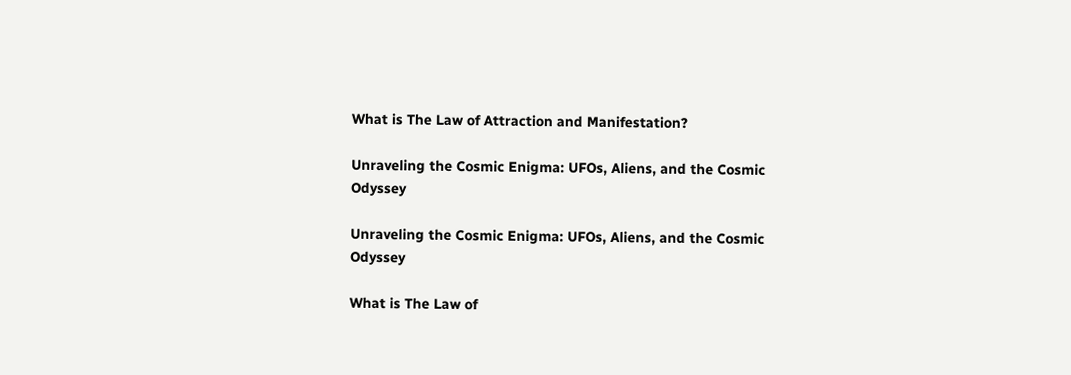What is The Law of Attraction and Manifestation?

Unraveling the Cosmic Enigma: UFOs, Aliens, and the Cosmic Odyssey

Unraveling the Cosmic Enigma: UFOs, Aliens, and the Cosmic Odyssey

What is The Law of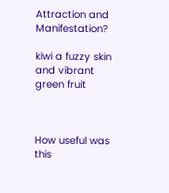Attraction and Manifestation?

kiwi a fuzzy skin and vibrant green fruit



How useful was this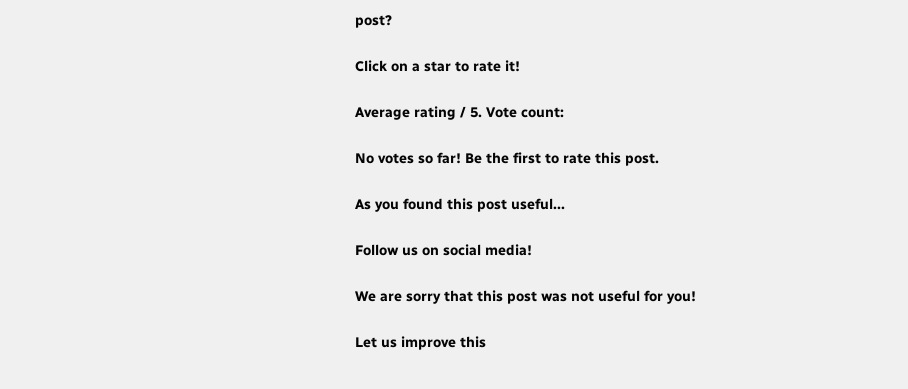post?

Click on a star to rate it!

Average rating / 5. Vote count:

No votes so far! Be the first to rate this post.

As you found this post useful...

Follow us on social media!

We are sorry that this post was not useful for you!

Let us improve this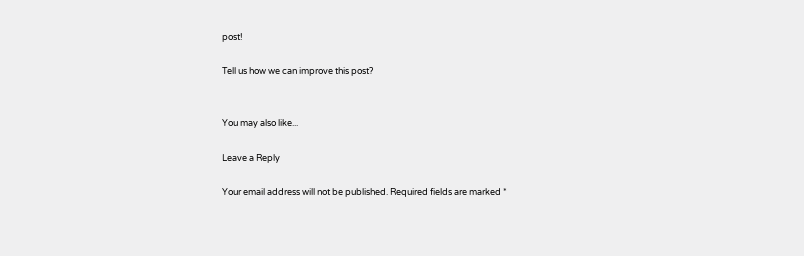post!

Tell us how we can improve this post?


You may also like...

Leave a Reply

Your email address will not be published. Required fields are marked *